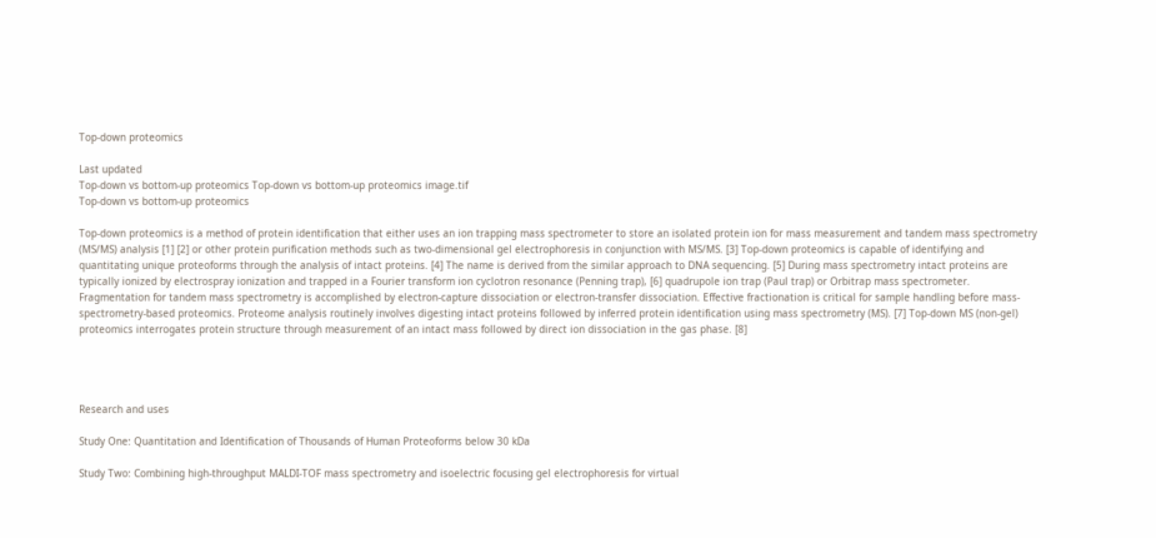Top-down proteomics

Last updated
Top-down vs bottom-up proteomics Top-down vs bottom-up proteomics image.tif
Top-down vs bottom-up proteomics

Top-down proteomics is a method of protein identification that either uses an ion trapping mass spectrometer to store an isolated protein ion for mass measurement and tandem mass spectrometry (MS/MS) analysis [1] [2] or other protein purification methods such as two-dimensional gel electrophoresis in conjunction with MS/MS. [3] Top-down proteomics is capable of identifying and quantitating unique proteoforms through the analysis of intact proteins. [4] The name is derived from the similar approach to DNA sequencing. [5] During mass spectrometry intact proteins are typically ionized by electrospray ionization and trapped in a Fourier transform ion cyclotron resonance (Penning trap), [6] quadrupole ion trap (Paul trap) or Orbitrap mass spectrometer. Fragmentation for tandem mass spectrometry is accomplished by electron-capture dissociation or electron-transfer dissociation. Effective fractionation is critical for sample handling before mass-spectrometry-based proteomics. Proteome analysis routinely involves digesting intact proteins followed by inferred protein identification using mass spectrometry (MS). [7] Top-down MS (non-gel) proteomics interrogates protein structure through measurement of an intact mass followed by direct ion dissociation in the gas phase. [8]




Research and uses

Study One: Quantitation and Identification of Thousands of Human Proteoforms below 30 kDa

Study Two: Combining high-throughput MALDI-TOF mass spectrometry and isoelectric focusing gel electrophoresis for virtual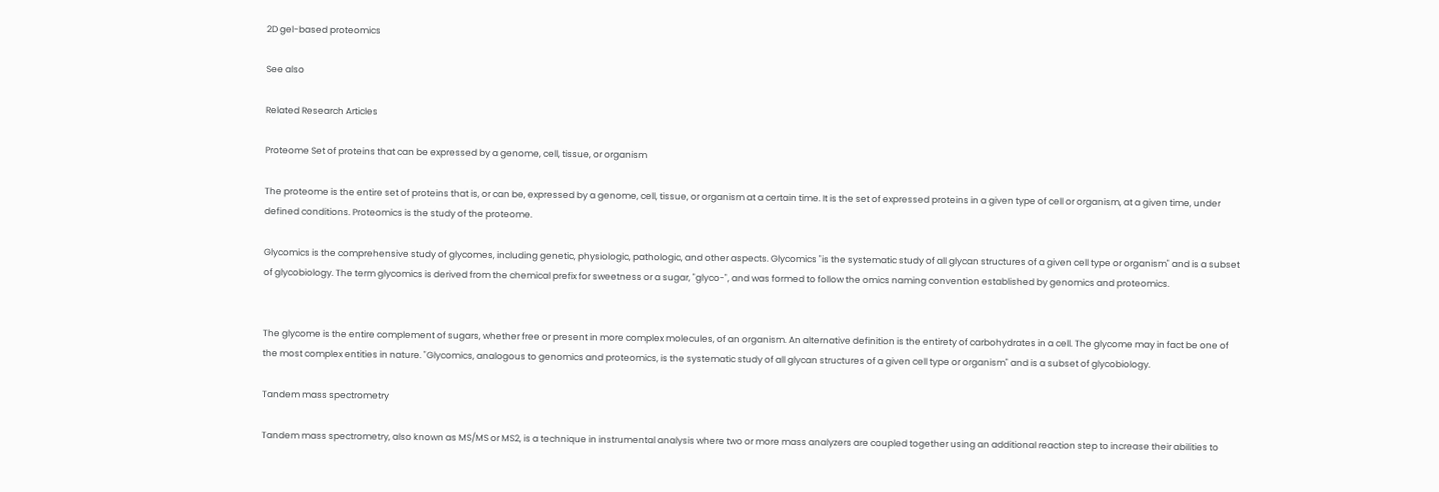2D gel-based proteomics

See also

Related Research Articles

Proteome Set of proteins that can be expressed by a genome, cell, tissue, or organism

The proteome is the entire set of proteins that is, or can be, expressed by a genome, cell, tissue, or organism at a certain time. It is the set of expressed proteins in a given type of cell or organism, at a given time, under defined conditions. Proteomics is the study of the proteome.

Glycomics is the comprehensive study of glycomes, including genetic, physiologic, pathologic, and other aspects. Glycomics "is the systematic study of all glycan structures of a given cell type or organism" and is a subset of glycobiology. The term glycomics is derived from the chemical prefix for sweetness or a sugar, "glyco-", and was formed to follow the omics naming convention established by genomics and proteomics.


The glycome is the entire complement of sugars, whether free or present in more complex molecules, of an organism. An alternative definition is the entirety of carbohydrates in a cell. The glycome may in fact be one of the most complex entities in nature. "Glycomics, analogous to genomics and proteomics, is the systematic study of all glycan structures of a given cell type or organism" and is a subset of glycobiology.

Tandem mass spectrometry

Tandem mass spectrometry, also known as MS/MS or MS2, is a technique in instrumental analysis where two or more mass analyzers are coupled together using an additional reaction step to increase their abilities to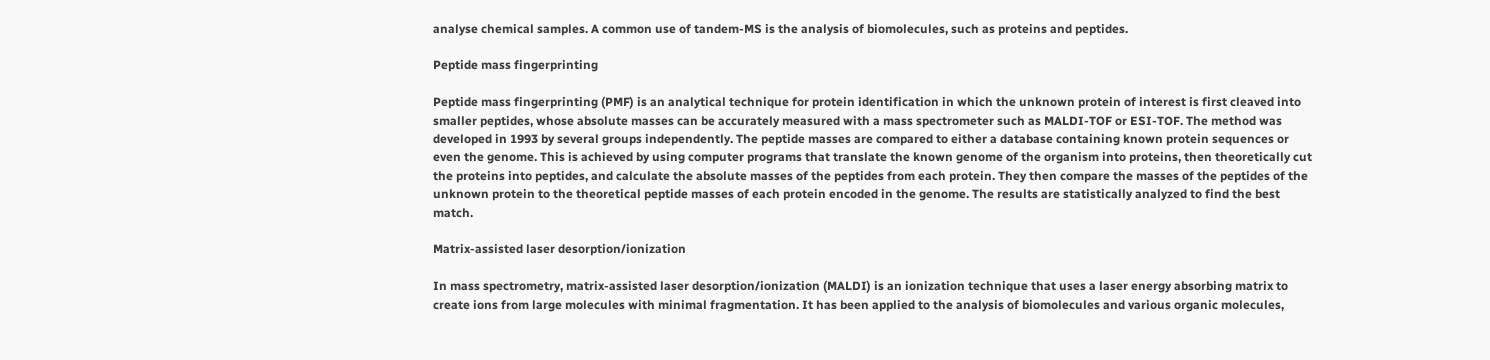analyse chemical samples. A common use of tandem-MS is the analysis of biomolecules, such as proteins and peptides.

Peptide mass fingerprinting

Peptide mass fingerprinting (PMF) is an analytical technique for protein identification in which the unknown protein of interest is first cleaved into smaller peptides, whose absolute masses can be accurately measured with a mass spectrometer such as MALDI-TOF or ESI-TOF. The method was developed in 1993 by several groups independently. The peptide masses are compared to either a database containing known protein sequences or even the genome. This is achieved by using computer programs that translate the known genome of the organism into proteins, then theoretically cut the proteins into peptides, and calculate the absolute masses of the peptides from each protein. They then compare the masses of the peptides of the unknown protein to the theoretical peptide masses of each protein encoded in the genome. The results are statistically analyzed to find the best match.

Matrix-assisted laser desorption/ionization

In mass spectrometry, matrix-assisted laser desorption/ionization (MALDI) is an ionization technique that uses a laser energy absorbing matrix to create ions from large molecules with minimal fragmentation. It has been applied to the analysis of biomolecules and various organic molecules,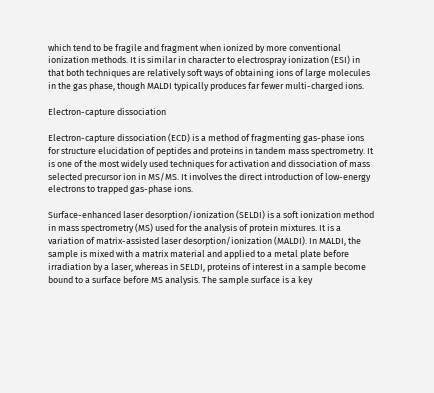which tend to be fragile and fragment when ionized by more conventional ionization methods. It is similar in character to electrospray ionization (ESI) in that both techniques are relatively soft ways of obtaining ions of large molecules in the gas phase, though MALDI typically produces far fewer multi-charged ions.

Electron-capture dissociation

Electron-capture dissociation (ECD) is a method of fragmenting gas-phase ions for structure elucidation of peptides and proteins in tandem mass spectrometry. It is one of the most widely used techniques for activation and dissociation of mass selected precursor ion in MS/MS. It involves the direct introduction of low-energy electrons to trapped gas-phase ions.

Surface-enhanced laser desorption/ionization (SELDI) is a soft ionization method in mass spectrometry (MS) used for the analysis of protein mixtures. It is a variation of matrix-assisted laser desorption/ionization (MALDI). In MALDI, the sample is mixed with a matrix material and applied to a metal plate before irradiation by a laser, whereas in SELDI, proteins of interest in a sample become bound to a surface before MS analysis. The sample surface is a key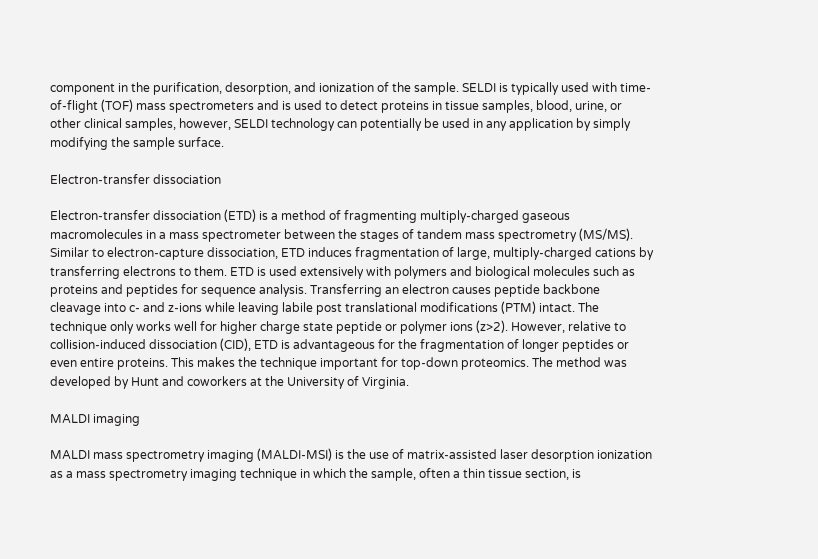component in the purification, desorption, and ionization of the sample. SELDI is typically used with time-of-flight (TOF) mass spectrometers and is used to detect proteins in tissue samples, blood, urine, or other clinical samples, however, SELDI technology can potentially be used in any application by simply modifying the sample surface.

Electron-transfer dissociation

Electron-transfer dissociation (ETD) is a method of fragmenting multiply-charged gaseous macromolecules in a mass spectrometer between the stages of tandem mass spectrometry (MS/MS). Similar to electron-capture dissociation, ETD induces fragmentation of large, multiply-charged cations by transferring electrons to them. ETD is used extensively with polymers and biological molecules such as proteins and peptides for sequence analysis. Transferring an electron causes peptide backbone cleavage into c- and z-ions while leaving labile post translational modifications (PTM) intact. The technique only works well for higher charge state peptide or polymer ions (z>2). However, relative to collision-induced dissociation (CID), ETD is advantageous for the fragmentation of longer peptides or even entire proteins. This makes the technique important for top-down proteomics. The method was developed by Hunt and coworkers at the University of Virginia.

MALDI imaging

MALDI mass spectrometry imaging (MALDI-MSI) is the use of matrix-assisted laser desorption ionization as a mass spectrometry imaging technique in which the sample, often a thin tissue section, is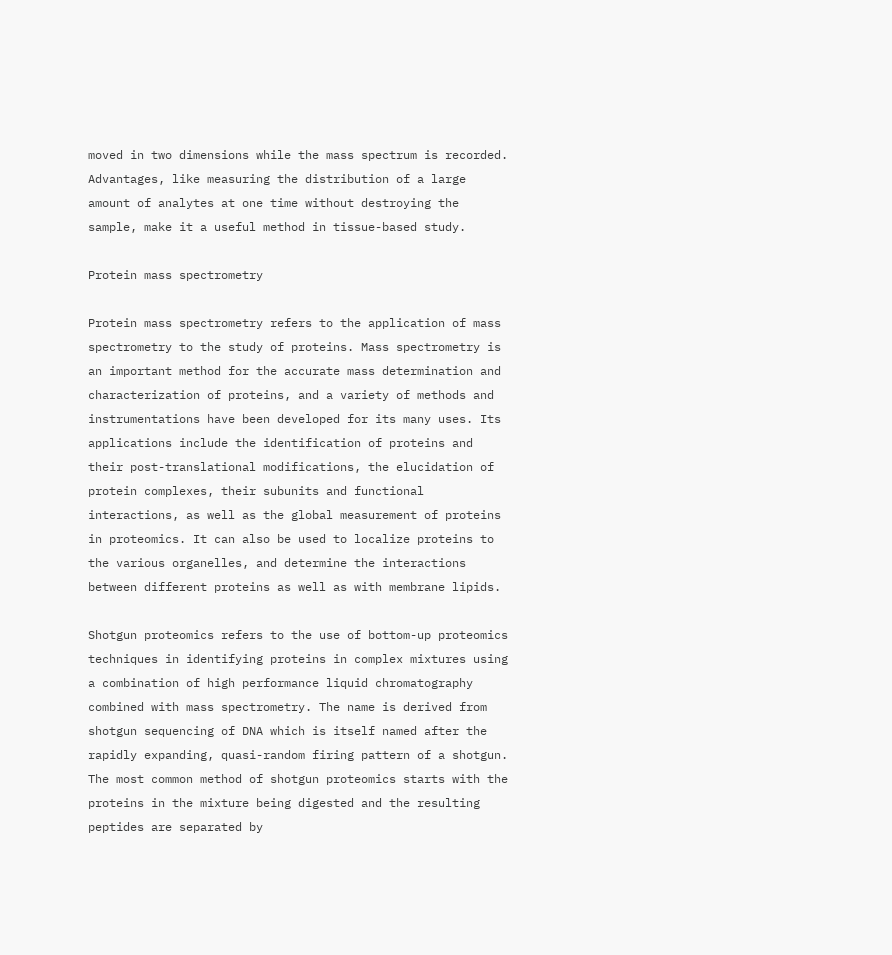moved in two dimensions while the mass spectrum is recorded. Advantages, like measuring the distribution of a large amount of analytes at one time without destroying the sample, make it a useful method in tissue-based study.

Protein mass spectrometry

Protein mass spectrometry refers to the application of mass spectrometry to the study of proteins. Mass spectrometry is an important method for the accurate mass determination and characterization of proteins, and a variety of methods and instrumentations have been developed for its many uses. Its applications include the identification of proteins and their post-translational modifications, the elucidation of protein complexes, their subunits and functional interactions, as well as the global measurement of proteins in proteomics. It can also be used to localize proteins to the various organelles, and determine the interactions between different proteins as well as with membrane lipids.

Shotgun proteomics refers to the use of bottom-up proteomics techniques in identifying proteins in complex mixtures using a combination of high performance liquid chromatography combined with mass spectrometry. The name is derived from shotgun sequencing of DNA which is itself named after the rapidly expanding, quasi-random firing pattern of a shotgun. The most common method of shotgun proteomics starts with the proteins in the mixture being digested and the resulting peptides are separated by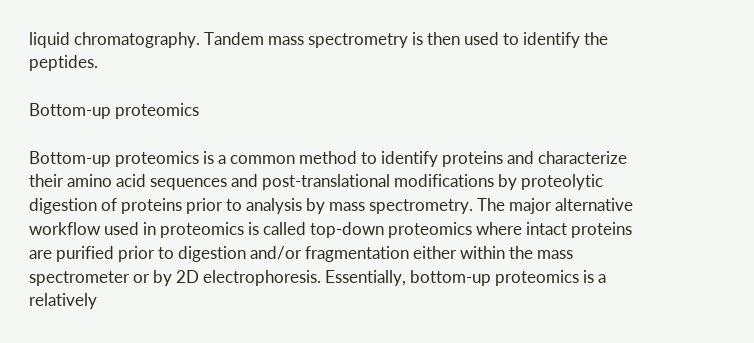liquid chromatography. Tandem mass spectrometry is then used to identify the peptides.

Bottom-up proteomics

Bottom-up proteomics is a common method to identify proteins and characterize their amino acid sequences and post-translational modifications by proteolytic digestion of proteins prior to analysis by mass spectrometry. The major alternative workflow used in proteomics is called top-down proteomics where intact proteins are purified prior to digestion and/or fragmentation either within the mass spectrometer or by 2D electrophoresis. Essentially, bottom-up proteomics is a relatively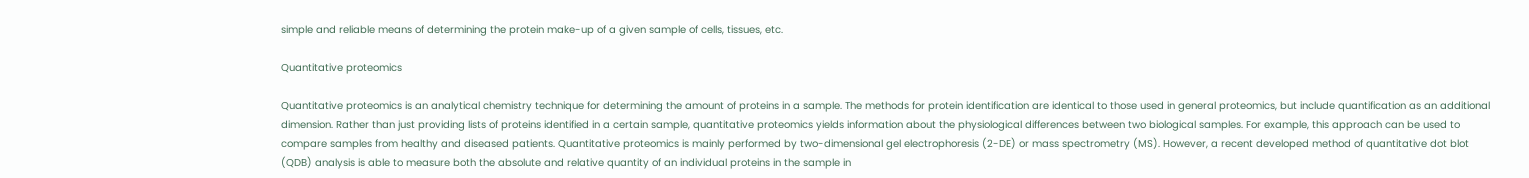simple and reliable means of determining the protein make-up of a given sample of cells, tissues, etc.

Quantitative proteomics

Quantitative proteomics is an analytical chemistry technique for determining the amount of proteins in a sample. The methods for protein identification are identical to those used in general proteomics, but include quantification as an additional dimension. Rather than just providing lists of proteins identified in a certain sample, quantitative proteomics yields information about the physiological differences between two biological samples. For example, this approach can be used to compare samples from healthy and diseased patients. Quantitative proteomics is mainly performed by two-dimensional gel electrophoresis (2-DE) or mass spectrometry (MS). However, a recent developed method of quantitative dot blot (QDB) analysis is able to measure both the absolute and relative quantity of an individual proteins in the sample in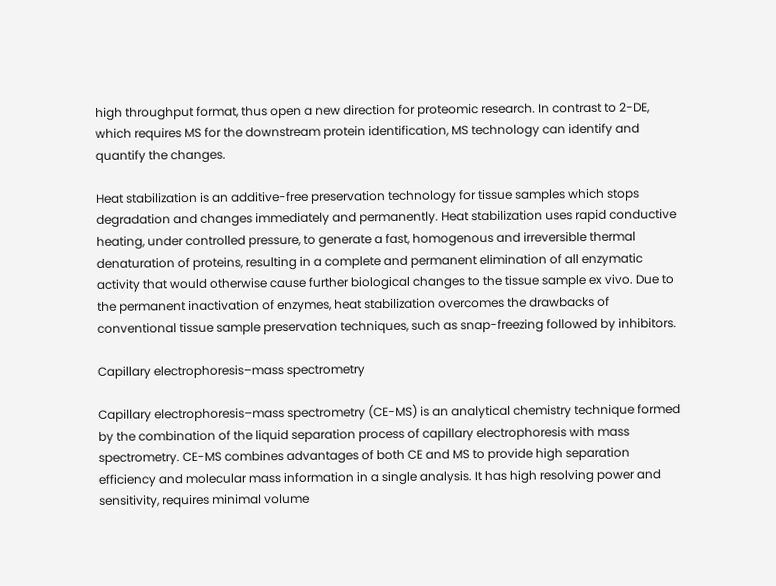high throughput format, thus open a new direction for proteomic research. In contrast to 2-DE, which requires MS for the downstream protein identification, MS technology can identify and quantify the changes.

Heat stabilization is an additive-free preservation technology for tissue samples which stops degradation and changes immediately and permanently. Heat stabilization uses rapid conductive heating, under controlled pressure, to generate a fast, homogenous and irreversible thermal denaturation of proteins, resulting in a complete and permanent elimination of all enzymatic activity that would otherwise cause further biological changes to the tissue sample ex vivo. Due to the permanent inactivation of enzymes, heat stabilization overcomes the drawbacks of conventional tissue sample preservation techniques, such as snap-freezing followed by inhibitors.

Capillary electrophoresis–mass spectrometry

Capillary electrophoresis–mass spectrometry (CE-MS) is an analytical chemistry technique formed by the combination of the liquid separation process of capillary electrophoresis with mass spectrometry. CE-MS combines advantages of both CE and MS to provide high separation efficiency and molecular mass information in a single analysis. It has high resolving power and sensitivity, requires minimal volume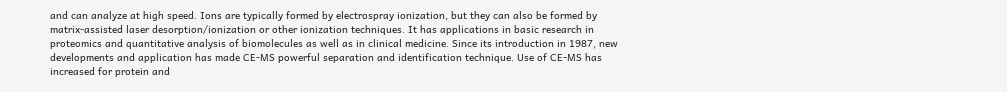and can analyze at high speed. Ions are typically formed by electrospray ionization, but they can also be formed by matrix-assisted laser desorption/ionization or other ionization techniques. It has applications in basic research in proteomics and quantitative analysis of biomolecules as well as in clinical medicine. Since its introduction in 1987, new developments and application has made CE-MS powerful separation and identification technique. Use of CE-MS has increased for protein and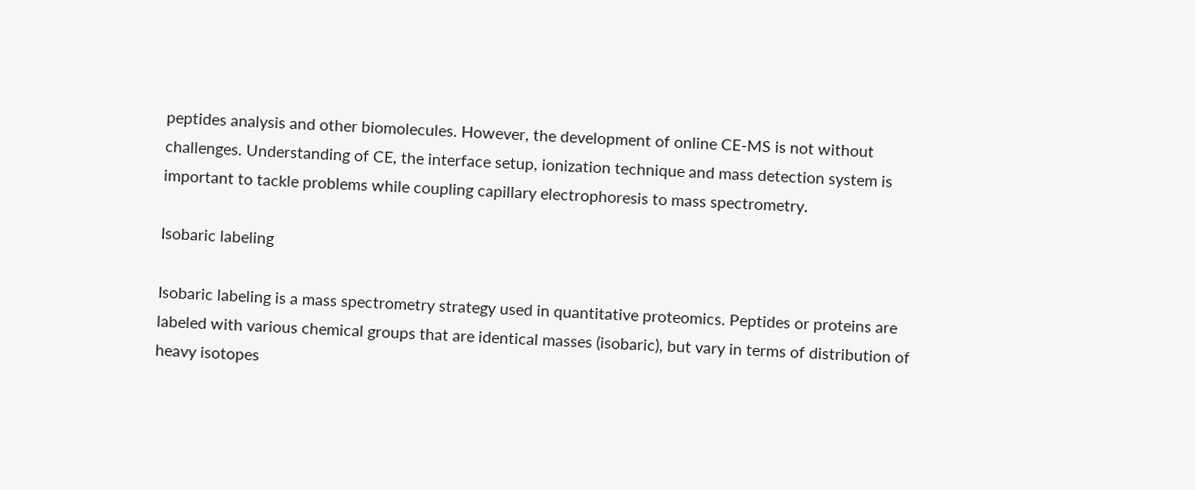peptides analysis and other biomolecules. However, the development of online CE-MS is not without challenges. Understanding of CE, the interface setup, ionization technique and mass detection system is important to tackle problems while coupling capillary electrophoresis to mass spectrometry.

Isobaric labeling

Isobaric labeling is a mass spectrometry strategy used in quantitative proteomics. Peptides or proteins are labeled with various chemical groups that are identical masses (isobaric), but vary in terms of distribution of heavy isotopes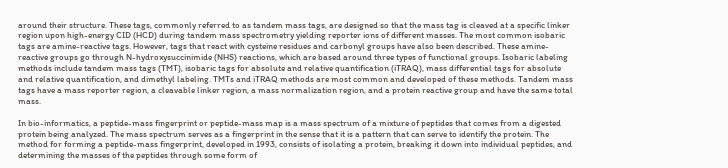around their structure. These tags, commonly referred to as tandem mass tags, are designed so that the mass tag is cleaved at a specific linker region upon high-energy CID (HCD) during tandem mass spectrometry yielding reporter ions of different masses. The most common isobaric tags are amine-reactive tags. However, tags that react with cysteine residues and carbonyl groups have also been described. These amine-reactive groups go through N-hydroxysuccinimide (NHS) reactions, which are based around three types of functional groups. Isobaric labeling methods include tandem mass tags (TMT), isobaric tags for absolute and relative quantification (iTRAQ), mass differential tags for absolute and relative quantification, and dimethyl labeling. TMTs and iTRAQ methods are most common and developed of these methods. Tandem mass tags have a mass reporter region, a cleavable linker region, a mass normalization region, and a protein reactive group and have the same total mass.

In bio-informatics, a peptide-mass fingerprint or peptide-mass map is a mass spectrum of a mixture of peptides that comes from a digested protein being analyzed. The mass spectrum serves as a fingerprint in the sense that it is a pattern that can serve to identify the protein. The method for forming a peptide-mass fingerprint, developed in 1993, consists of isolating a protein, breaking it down into individual peptides, and determining the masses of the peptides through some form of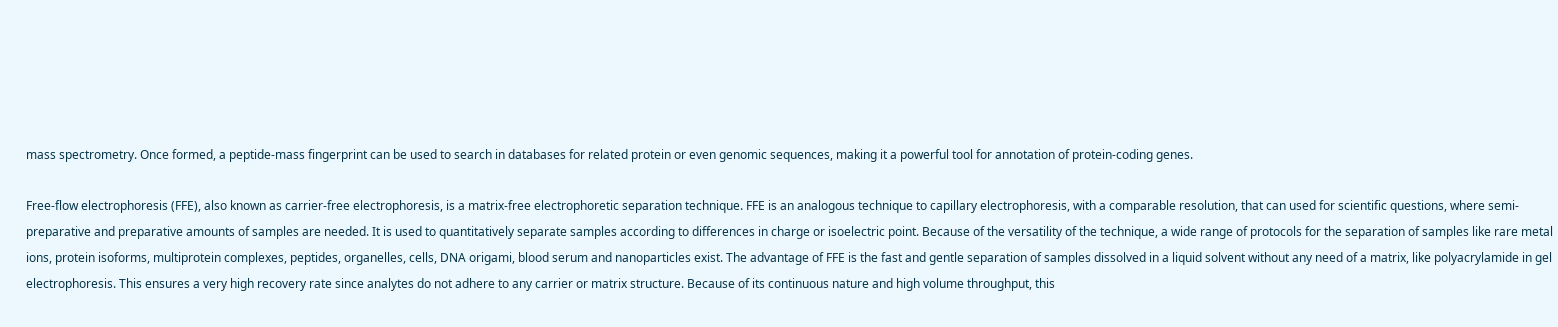mass spectrometry. Once formed, a peptide-mass fingerprint can be used to search in databases for related protein or even genomic sequences, making it a powerful tool for annotation of protein-coding genes.

Free-flow electrophoresis (FFE), also known as carrier-free electrophoresis, is a matrix-free electrophoretic separation technique. FFE is an analogous technique to capillary electrophoresis, with a comparable resolution, that can used for scientific questions, where semi-preparative and preparative amounts of samples are needed. It is used to quantitatively separate samples according to differences in charge or isoelectric point. Because of the versatility of the technique, a wide range of protocols for the separation of samples like rare metal ions, protein isoforms, multiprotein complexes, peptides, organelles, cells, DNA origami, blood serum and nanoparticles exist. The advantage of FFE is the fast and gentle separation of samples dissolved in a liquid solvent without any need of a matrix, like polyacrylamide in gel electrophoresis. This ensures a very high recovery rate since analytes do not adhere to any carrier or matrix structure. Because of its continuous nature and high volume throughput, this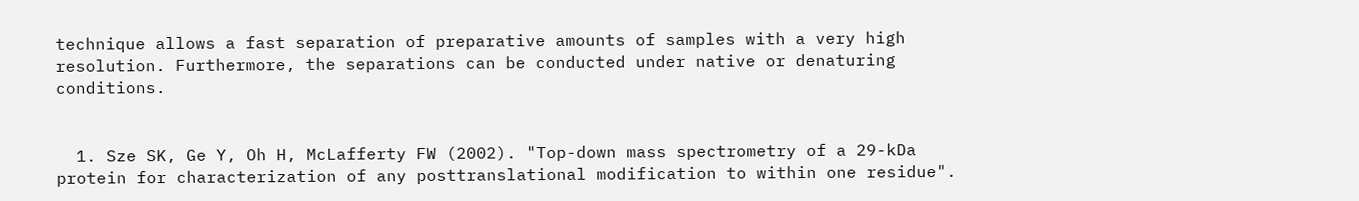technique allows a fast separation of preparative amounts of samples with a very high resolution. Furthermore, the separations can be conducted under native or denaturing conditions.


  1. Sze SK, Ge Y, Oh H, McLafferty FW (2002). "Top-down mass spectrometry of a 29-kDa protein for characterization of any posttranslational modification to within one residue".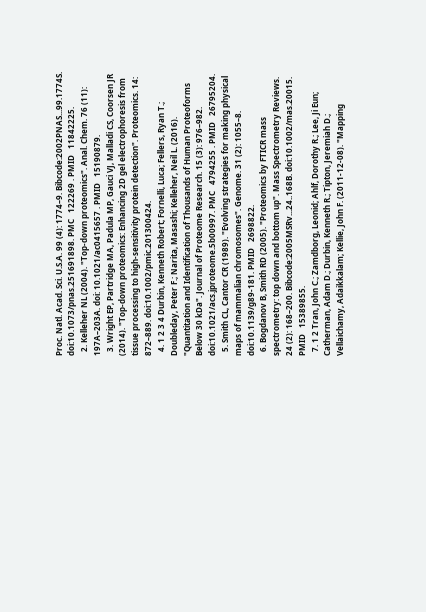Proc. Natl. Acad. Sci. U.S.A. 99 (4): 1774–9. Bibcode:2002PNAS...99.1774S. doi:10.1073/pnas.251691898. PMC   122269 . PMID   11842225.
  2. Kelleher NL (2004). "Top-down proteomics". Anal. Chem. 76 (11): 197A–203A. doi: 10.1021/ac0415657 . PMID   15190879.
  3. Wright EP, Partridge MA, Padula MP, Gauci VJ, Malladi CS, Coorsen JR (2014). "Top-down proteomics: Enhancing 2D gel electrophoresis from tissue processing to high-sensitivity protein detection". Proteomics. 14: 872–889. doi:10.1002/pmic.201300424.
  4. 1 2 3 4 Durbin, Kenneth Robert; Fornelli, Luca; Fellers, Ryan T.; Doubleday, Peter F.; Narita, Masashi; Kelleher, Neil L. (2016). "Quantitation and Identification of Thousands of Human Proteoforms Below 30 kDa". Journal of Proteome Research. 15 (3): 976–982. doi:10.1021/acs.jproteome.5b00997. PMC   4794255 . PMID   26795204.
  5. Smith CL, Cantor CR (1989). "Evolving strategies for making physical maps of mammalian chromosomes". Genome. 31 (2): 1055–8. doi:10.1139/g89-181. PMID   2698822.
  6. Bogdanov B, Smith RD (2005). "Proteomics by FTICR mass spectrometry: top down and bottom up". Mass Spectrometry Reviews. 24 (2): 168–200. Bibcode:2005MSRv...24..168B. doi:10.1002/mas.20015. PMID   15389855.
  7. 1 2 Tran, John C.; Zamdborg, Leonid; Ahlf, Dorothy R.; Lee, Ji Eun; Catherman, Adam D.; Durbin, Kenneth R.; Tipton, Jeremiah D.; Vellaichamy, Adaikkalam; Kellie, John F. (2011-12-08). "Mapping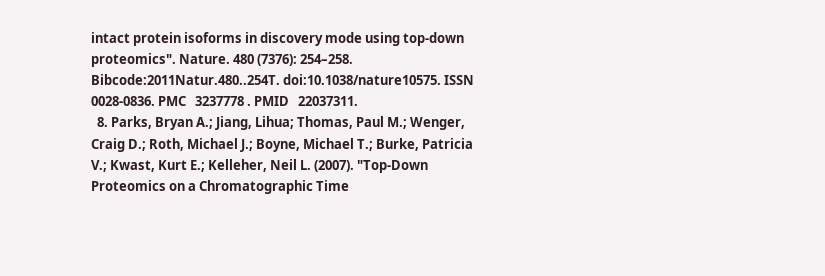intact protein isoforms in discovery mode using top-down proteomics". Nature. 480 (7376): 254–258. Bibcode:2011Natur.480..254T. doi:10.1038/nature10575. ISSN   0028-0836. PMC   3237778 . PMID   22037311.
  8. Parks, Bryan A.; Jiang, Lihua; Thomas, Paul M.; Wenger, Craig D.; Roth, Michael J.; Boyne, Michael T.; Burke, Patricia V.; Kwast, Kurt E.; Kelleher, Neil L. (2007). "Top-Down Proteomics on a Chromatographic Time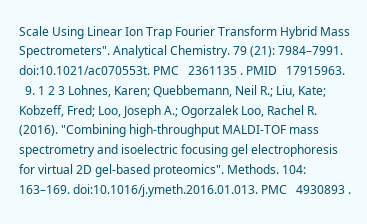Scale Using Linear Ion Trap Fourier Transform Hybrid Mass Spectrometers". Analytical Chemistry. 79 (21): 7984–7991. doi:10.1021/ac070553t. PMC   2361135 . PMID   17915963.
  9. 1 2 3 Lohnes, Karen; Quebbemann, Neil R.; Liu, Kate; Kobzeff, Fred; Loo, Joseph A.; Ogorzalek Loo, Rachel R. (2016). "Combining high-throughput MALDI-TOF mass spectrometry and isoelectric focusing gel electrophoresis for virtual 2D gel-based proteomics". Methods. 104: 163–169. doi:10.1016/j.ymeth.2016.01.013. PMC   4930893 .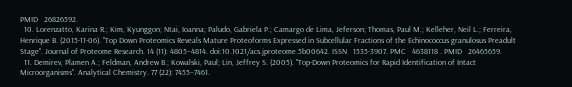PMID   26826592.
  10. Lorenzatto, Karina R.; Kim, Kyunggon; Ntai, Ioanna; Paludo, Gabriela P.; Camargo de Lima, Jeferson; Thomas, Paul M.; Kelleher, Neil L.; Ferreira, Henrique B. (2015-11-06). "Top Down Proteomics Reveals Mature Proteoforms Expressed in Subcellular Fractions of the Echinococcus granulosus Preadult Stage". Journal of Proteome Research. 14 (11): 4805–4814. doi:10.1021/acs.jproteome.5b00642. ISSN   1535-3907. PMC   4638118 . PMID   26465659.
  11. Demirev, Plamen A.; Feldman, Andrew B.; Kowalski, Paul; Lin, Jeffrey S. (2005). "Top-Down Proteomics for Rapid Identification of Intact Microorganisms". Analytical Chemistry. 77 (22): 7455–7461.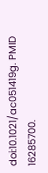doi:10.1021/ac051419g. PMID   16285700.